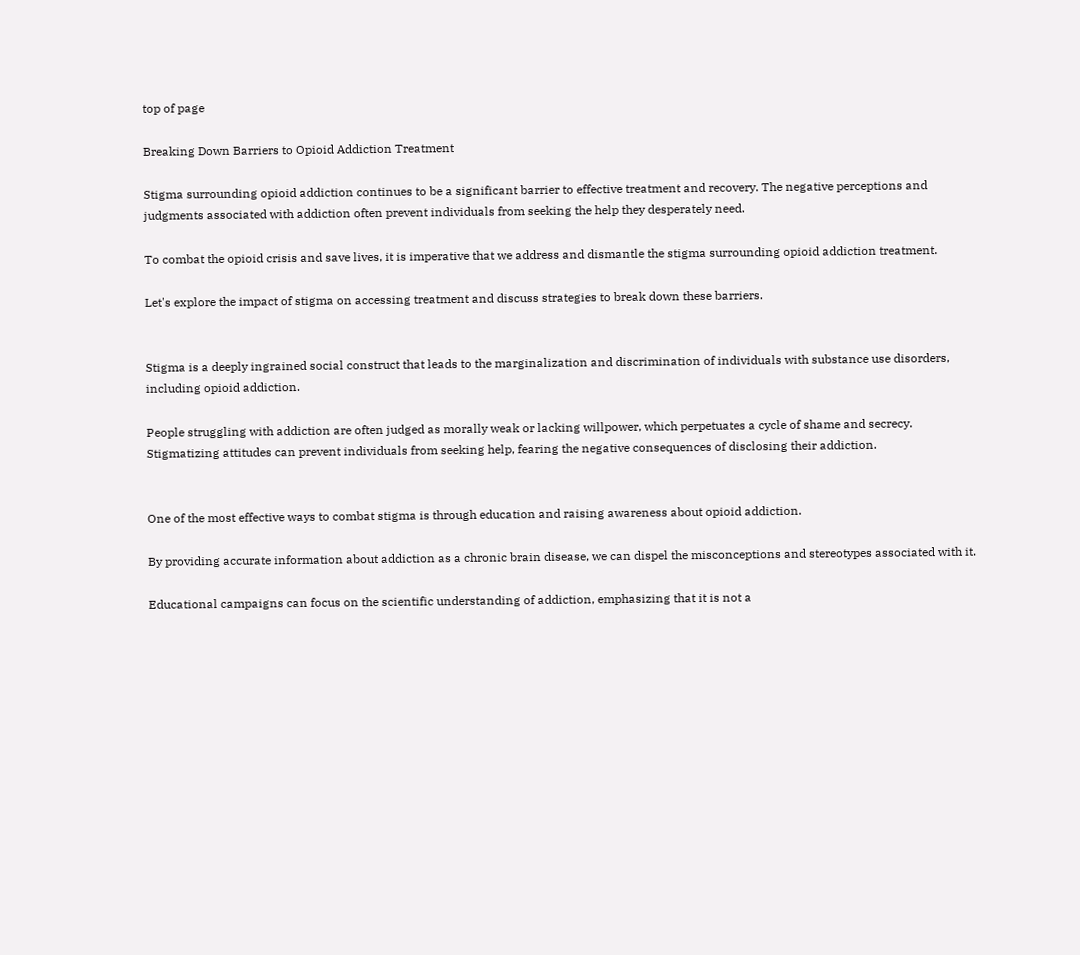top of page

Breaking Down Barriers to Opioid Addiction Treatment

Stigma surrounding opioid addiction continues to be a significant barrier to effective treatment and recovery. The negative perceptions and judgments associated with addiction often prevent individuals from seeking the help they desperately need.

To combat the opioid crisis and save lives, it is imperative that we address and dismantle the stigma surrounding opioid addiction treatment.

Let's explore the impact of stigma on accessing treatment and discuss strategies to break down these barriers.


Stigma is a deeply ingrained social construct that leads to the marginalization and discrimination of individuals with substance use disorders, including opioid addiction.

People struggling with addiction are often judged as morally weak or lacking willpower, which perpetuates a cycle of shame and secrecy. Stigmatizing attitudes can prevent individuals from seeking help, fearing the negative consequences of disclosing their addiction.


One of the most effective ways to combat stigma is through education and raising awareness about opioid addiction.

By providing accurate information about addiction as a chronic brain disease, we can dispel the misconceptions and stereotypes associated with it.

Educational campaigns can focus on the scientific understanding of addiction, emphasizing that it is not a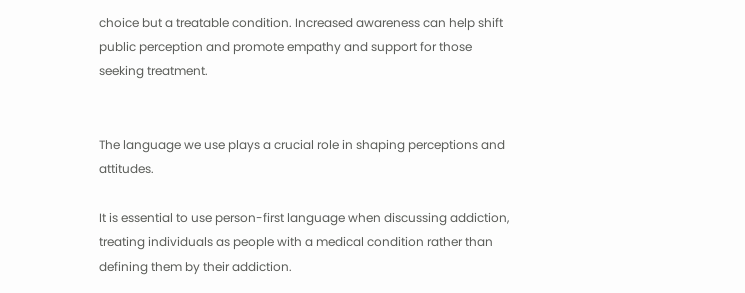choice but a treatable condition. Increased awareness can help shift public perception and promote empathy and support for those seeking treatment.


The language we use plays a crucial role in shaping perceptions and attitudes.

It is essential to use person-first language when discussing addiction, treating individuals as people with a medical condition rather than defining them by their addiction.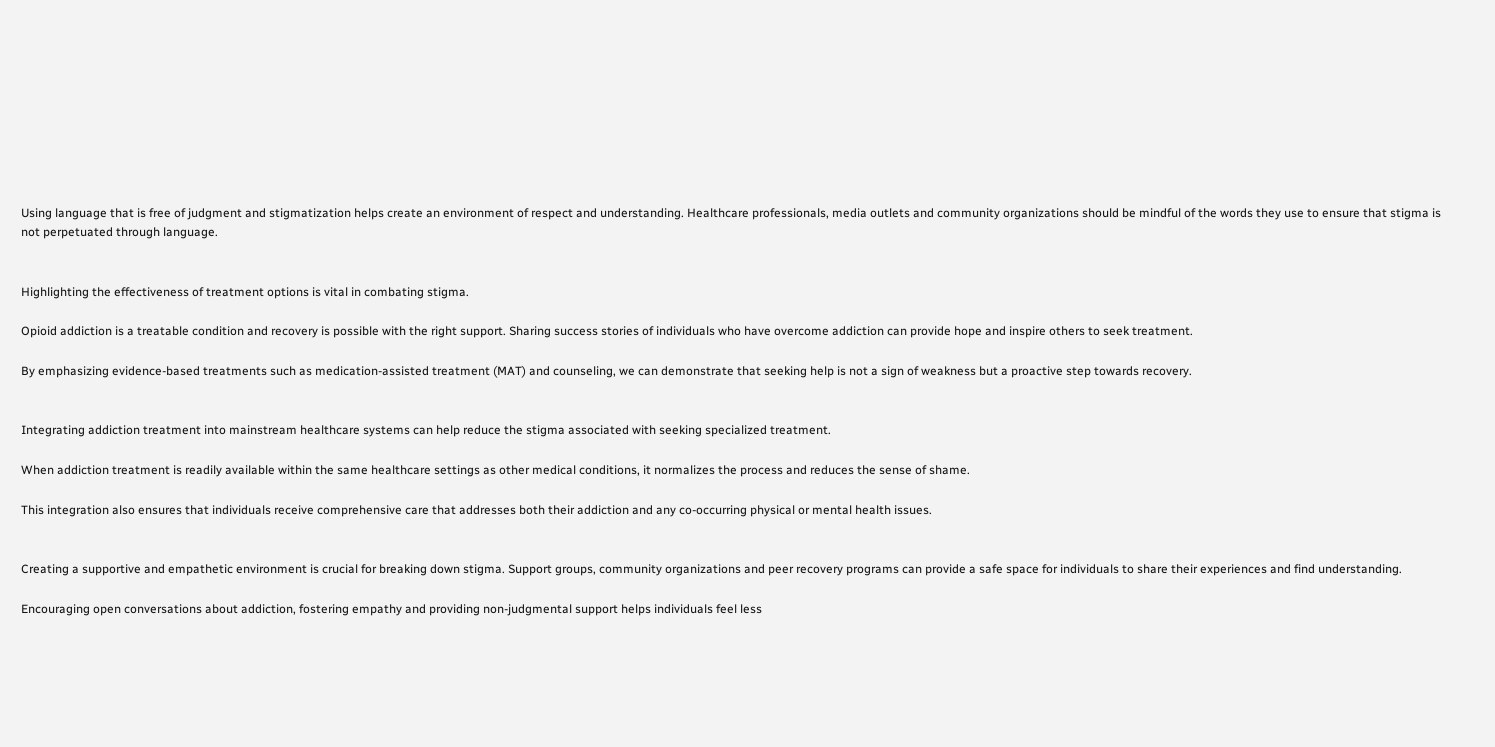Using language that is free of judgment and stigmatization helps create an environment of respect and understanding. Healthcare professionals, media outlets and community organizations should be mindful of the words they use to ensure that stigma is not perpetuated through language.


Highlighting the effectiveness of treatment options is vital in combating stigma.

Opioid addiction is a treatable condition and recovery is possible with the right support. Sharing success stories of individuals who have overcome addiction can provide hope and inspire others to seek treatment.

By emphasizing evidence-based treatments such as medication-assisted treatment (MAT) and counseling, we can demonstrate that seeking help is not a sign of weakness but a proactive step towards recovery.


Integrating addiction treatment into mainstream healthcare systems can help reduce the stigma associated with seeking specialized treatment.

When addiction treatment is readily available within the same healthcare settings as other medical conditions, it normalizes the process and reduces the sense of shame.

This integration also ensures that individuals receive comprehensive care that addresses both their addiction and any co-occurring physical or mental health issues.


Creating a supportive and empathetic environment is crucial for breaking down stigma. Support groups, community organizations and peer recovery programs can provide a safe space for individuals to share their experiences and find understanding.

Encouraging open conversations about addiction, fostering empathy and providing non-judgmental support helps individuals feel less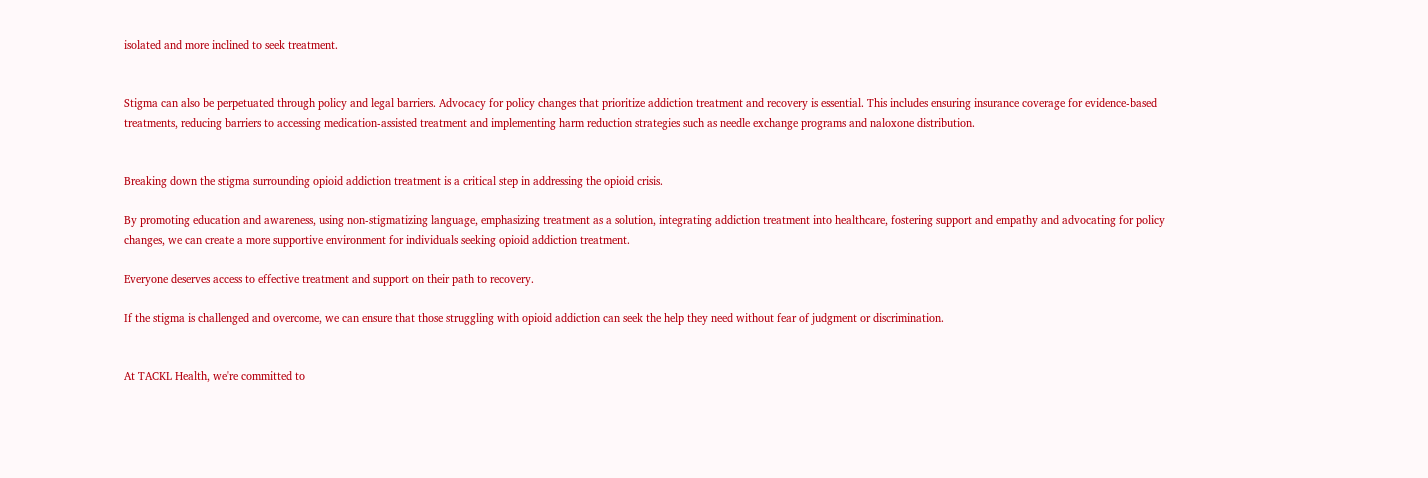isolated and more inclined to seek treatment.


Stigma can also be perpetuated through policy and legal barriers. Advocacy for policy changes that prioritize addiction treatment and recovery is essential. This includes ensuring insurance coverage for evidence-based treatments, reducing barriers to accessing medication-assisted treatment and implementing harm reduction strategies such as needle exchange programs and naloxone distribution.


Breaking down the stigma surrounding opioid addiction treatment is a critical step in addressing the opioid crisis.

By promoting education and awareness, using non-stigmatizing language, emphasizing treatment as a solution, integrating addiction treatment into healthcare, fostering support and empathy and advocating for policy changes, we can create a more supportive environment for individuals seeking opioid addiction treatment.

Everyone deserves access to effective treatment and support on their path to recovery.

If the stigma is challenged and overcome, we can ensure that those struggling with opioid addiction can seek the help they need without fear of judgment or discrimination.


At TACKL Health, we're committed to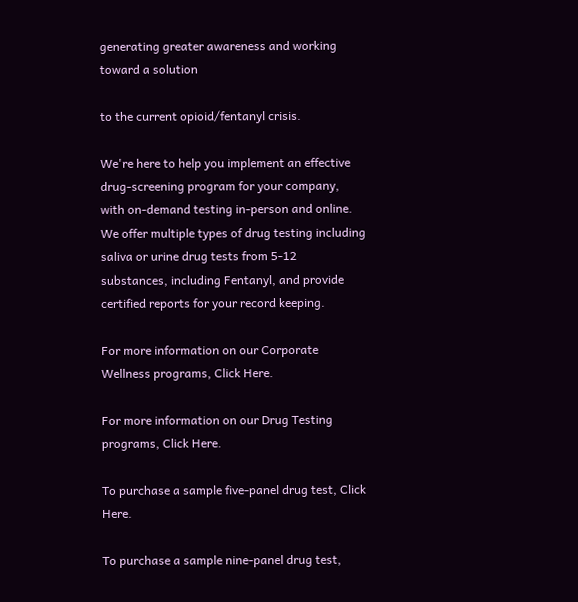generating greater awareness and working toward a solution

to the current opioid/fentanyl crisis.

We're here to help you implement an effective drug-screening program for your company, with on-demand testing in-person and online. We offer multiple types of drug testing including saliva or urine drug tests from 5-12 substances, including Fentanyl, and provide certified reports for your record keeping.

For more information on our Corporate Wellness programs, Click Here.

For more information on our Drug Testing programs, Click Here.

To purchase a sample five-panel drug test, Click Here.

To purchase a sample nine-panel drug test,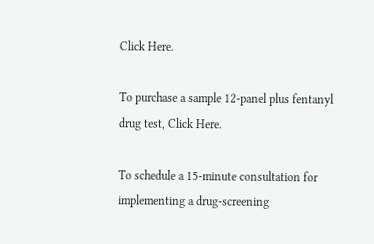Click Here.

To purchase a sample 12-panel plus fentanyl drug test, Click Here.

To schedule a 15-minute consultation for implementing a drug-screening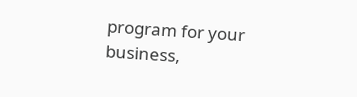program for your business,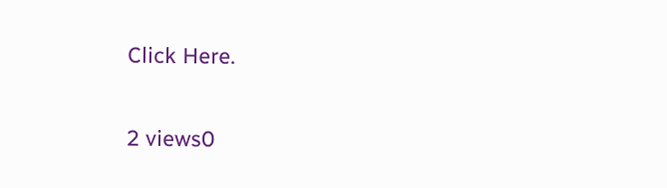Click Here.

2 views0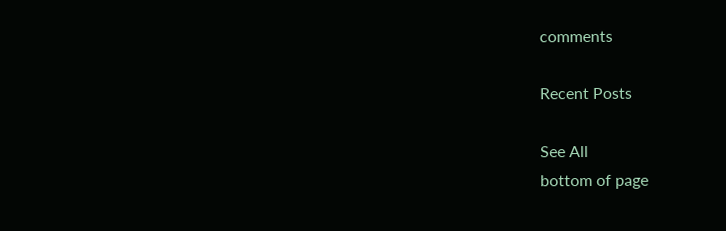comments

Recent Posts

See All
bottom of page